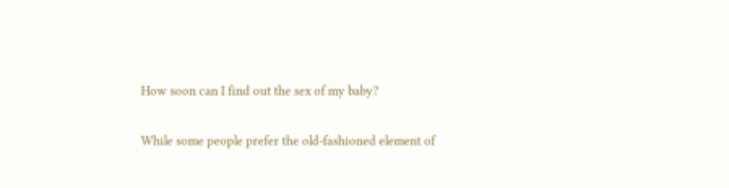How soon can I find out the sex of my baby?

While some people prefer the old-fashioned element of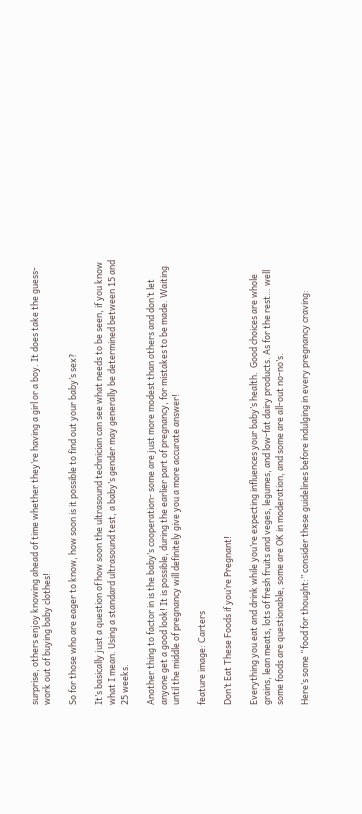surprise, others enjoy knowing ahead of time whether they’re having a girl or a boy. It does take the guess-work out of buying baby clothes!

So for those who are eager to know, how soon is it possible to find out your baby’s sex?

It’s basically just a question of how soon the ultrasound technician can see what needs to be seen, if you know what I mean. Using a standard ultrasound test, a baby’s gender may generally be determined between 15 and 25 weeks.

Another thing to factor in is the baby’s cooperation- some are just more modest than others and don’t let anyone get a good look! It is possible, during the earlier part of pregnancy, for mistakes to be made. Waiting until the middle of pregnancy will definitely give you a more accurate answer!

feature image: Carters

Don’t Eat These Foods if you’re Pregnant!

Everything you eat and drink while you’re expecting influences your baby’s health.  Good choices are whole grains, lean meats, lots of fresh fruits and veges, legumes, and low-fat dairy products. As for the rest… well some foods are questionable, some are OK in moderation, and some are all-out no-no’s.

Here’s some “food for thought:” consider these guidelines before indulging in every pregnancy craving: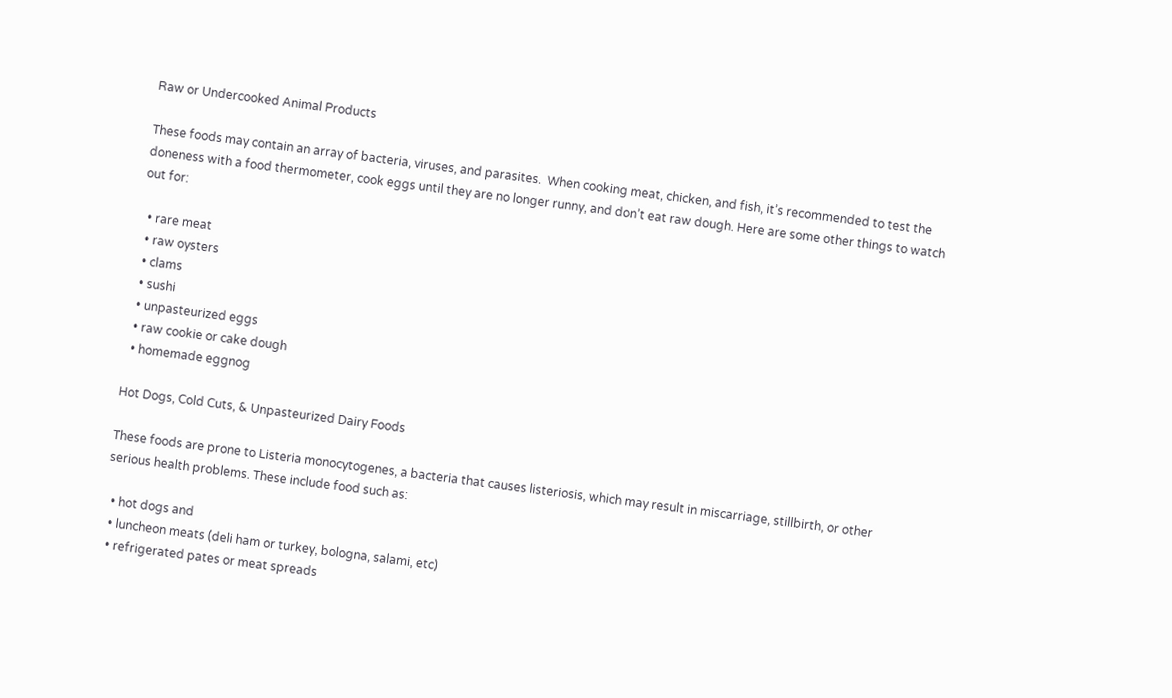Raw or Undercooked Animal Products

These foods may contain an array of bacteria, viruses, and parasites.  When cooking meat, chicken, and fish, it’s recommended to test the doneness with a food thermometer, cook eggs until they are no longer runny, and don’t eat raw dough. Here are some other things to watch out for:

  • rare meat
  • raw oysters
  • clams
  • sushi
  • unpasteurized eggs
  • raw cookie or cake dough
  • homemade eggnog

Hot Dogs, Cold Cuts, & Unpasteurized Dairy Foods

These foods are prone to Listeria monocytogenes, a bacteria that causes listeriosis, which may result in miscarriage, stillbirth, or other serious health problems. These include food such as:

  • hot dogs and
  • luncheon meats (deli ham or turkey, bologna, salami, etc)
  • refrigerated pates or meat spreads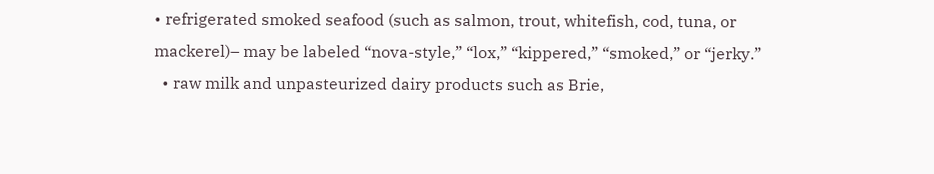• refrigerated smoked seafood (such as salmon, trout, whitefish, cod, tuna, or mackerel)– may be labeled “nova-style,” “lox,” “kippered,” “smoked,” or “jerky.”
  • raw milk and unpasteurized dairy products such as Brie,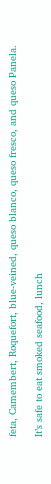feta, Camembert, Roquefort, blue-veined, queso blanco, queso fresco, and queso Panela.

It’s safe to eat smoked seafood, lunch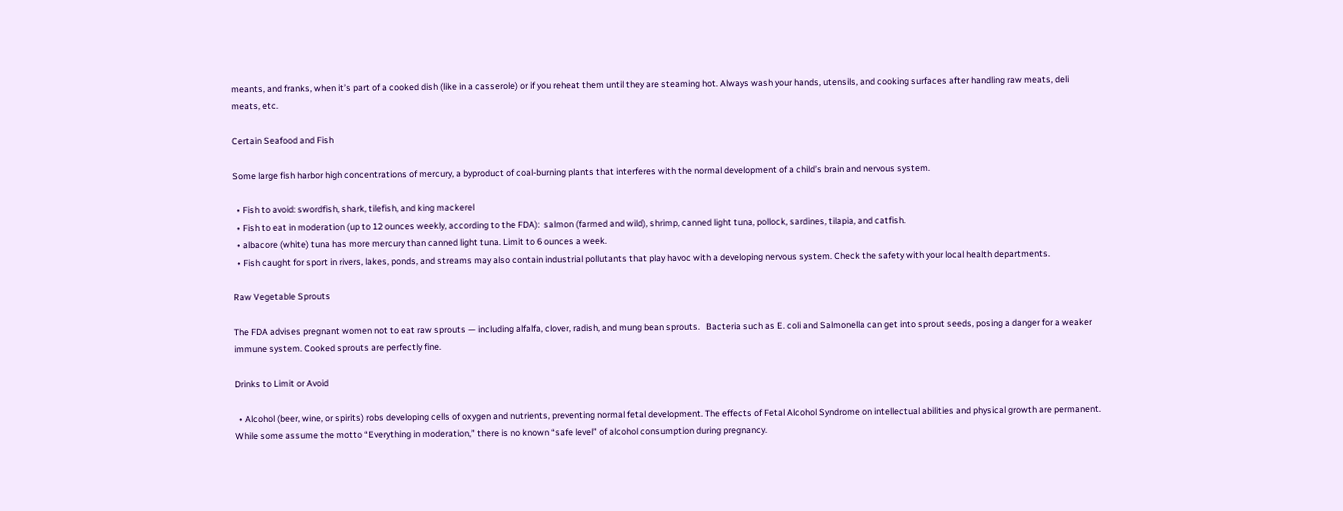meants, and franks, when it’s part of a cooked dish (like in a casserole) or if you reheat them until they are steaming hot. Always wash your hands, utensils, and cooking surfaces after handling raw meats, deli meats, etc.

Certain Seafood and Fish

Some large fish harbor high concentrations of mercury, a byproduct of coal-burning plants that interferes with the normal development of a child’s brain and nervous system.

  • Fish to avoid: swordfish, shark, tilefish, and king mackerel
  • Fish to eat in moderation (up to 12 ounces weekly, according to the FDA):  salmon (farmed and wild), shrimp, canned light tuna, pollock, sardines, tilapia, and catfish.
  • albacore (white) tuna has more mercury than canned light tuna. Limit to 6 ounces a week.
  • Fish caught for sport in rivers, lakes, ponds, and streams may also contain industrial pollutants that play havoc with a developing nervous system. Check the safety with your local health departments.

Raw Vegetable Sprouts

The FDA advises pregnant women not to eat raw sprouts — including alfalfa, clover, radish, and mung bean sprouts.   Bacteria such as E. coli and Salmonella can get into sprout seeds, posing a danger for a weaker immune system. Cooked sprouts are perfectly fine.

Drinks to Limit or Avoid

  • Alcohol (beer, wine, or spirits) robs developing cells of oxygen and nutrients, preventing normal fetal development. The effects of Fetal Alcohol Syndrome on intellectual abilities and physical growth are permanent. While some assume the motto “Everything in moderation,” there is no known “safe level” of alcohol consumption during pregnancy.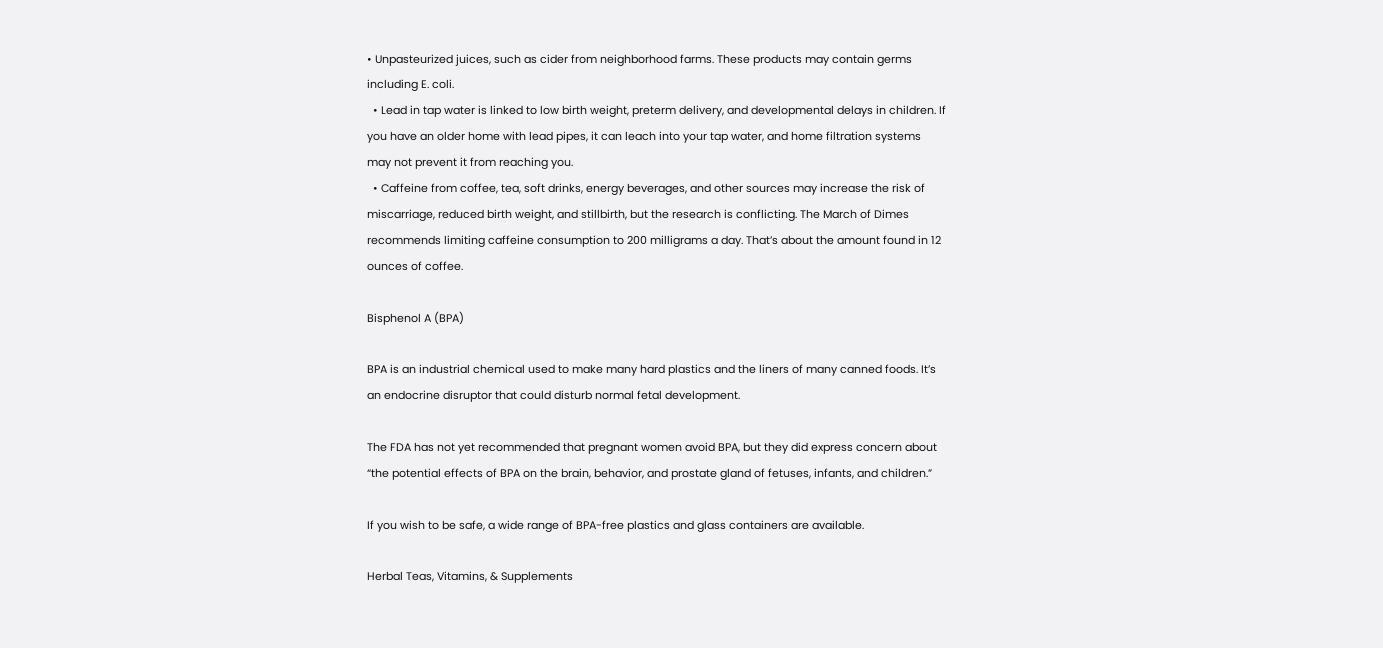• Unpasteurized juices, such as cider from neighborhood farms. These products may contain germs including E. coli.
  • Lead in tap water is linked to low birth weight, preterm delivery, and developmental delays in children. If you have an older home with lead pipes, it can leach into your tap water, and home filtration systems may not prevent it from reaching you.
  • Caffeine from coffee, tea, soft drinks, energy beverages, and other sources may increase the risk of miscarriage, reduced birth weight, and stillbirth, but the research is conflicting. The March of Dimes recommends limiting caffeine consumption to 200 milligrams a day. That’s about the amount found in 12 ounces of coffee.

Bisphenol A (BPA)

BPA is an industrial chemical used to make many hard plastics and the liners of many canned foods. It’s an endocrine disruptor that could disturb normal fetal development.

The FDA has not yet recommended that pregnant women avoid BPA, but they did express concern about “the potential effects of BPA on the brain, behavior, and prostate gland of fetuses, infants, and children.”

If you wish to be safe, a wide range of BPA-free plastics and glass containers are available.

Herbal Teas, Vitamins, & Supplements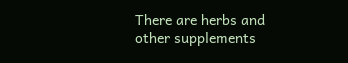There are herbs and other supplements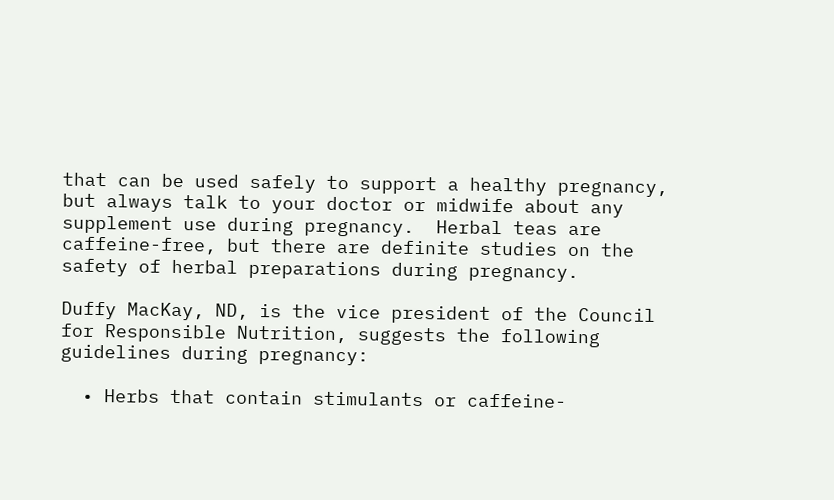that can be used safely to support a healthy pregnancy, but always talk to your doctor or midwife about any supplement use during pregnancy.  Herbal teas are caffeine-free, but there are definite studies on the safety of herbal preparations during pregnancy.

Duffy MacKay, ND, is the vice president of the Council for Responsible Nutrition, suggests the following guidelines during pregnancy:

  • Herbs that contain stimulants or caffeine-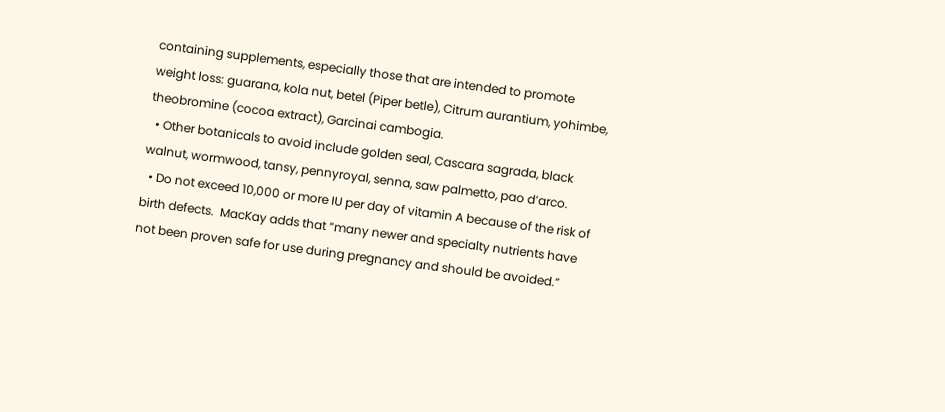containing supplements, especially those that are intended to promote weight loss: guarana, kola nut, betel (Piper betle), Citrum aurantium, yohimbe, theobromine (cocoa extract), Garcinai cambogia.
  • Other botanicals to avoid include golden seal, Cascara sagrada, black walnut, wormwood, tansy, pennyroyal, senna, saw palmetto, pao d’arco.
  • Do not exceed 10,000 or more IU per day of vitamin A because of the risk of birth defects.  MacKay adds that “many newer and specialty nutrients have not been proven safe for use during pregnancy and should be avoided.”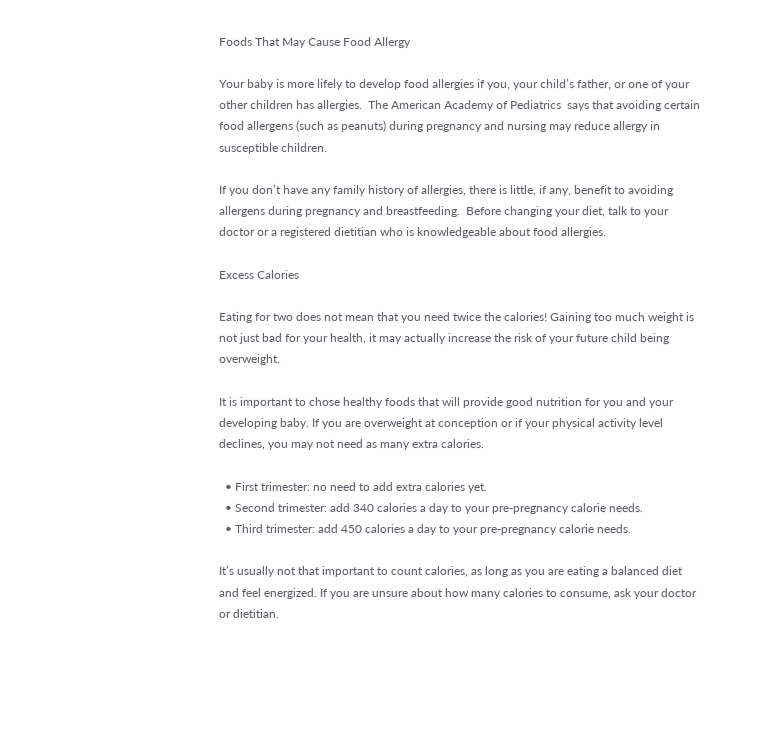Foods That May Cause Food Allergy

Your baby is more lifely to develop food allergies if you, your child’s father, or one of your other children has allergies.  The American Academy of Pediatrics  says that avoiding certain food allergens (such as peanuts) during pregnancy and nursing may reduce allergy in susceptible children.

If you don’t have any family history of allergies, there is little, if any, benefit to avoiding allergens during pregnancy and breastfeeding.  Before changing your diet, talk to your doctor or a registered dietitian who is knowledgeable about food allergies.

Excess Calories

Eating for two does not mean that you need twice the calories! Gaining too much weight is not just bad for your health, it may actually increase the risk of your future child being overweight.

It is important to chose healthy foods that will provide good nutrition for you and your developing baby. If you are overweight at conception or if your physical activity level declines, you may not need as many extra calories.

  • First trimester: no need to add extra calories yet.
  • Second trimester: add 340 calories a day to your pre-pregnancy calorie needs.
  • Third trimester: add 450 calories a day to your pre-pregnancy calorie needs.

It’s usually not that important to count calories, as long as you are eating a balanced diet and feel energized. If you are unsure about how many calories to consume, ask your doctor or dietitian.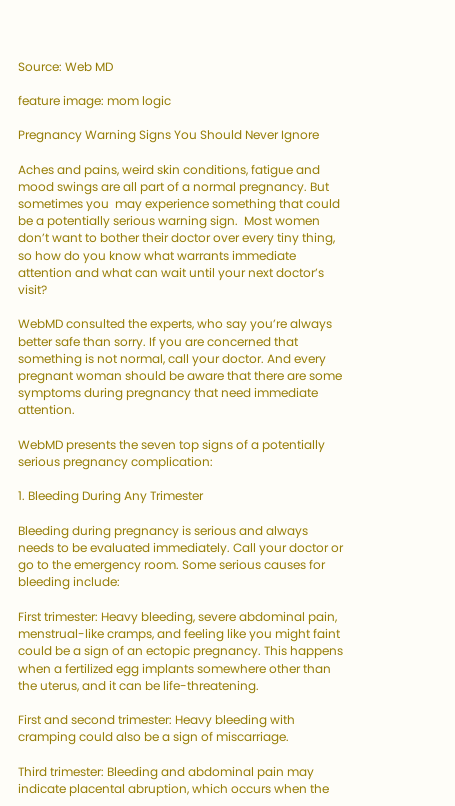Source: Web MD

feature image: mom logic

Pregnancy Warning Signs You Should Never Ignore

Aches and pains, weird skin conditions, fatigue and mood swings are all part of a normal pregnancy. But sometimes you  may experience something that could be a potentially serious warning sign.  Most women don’t want to bother their doctor over every tiny thing, so how do you know what warrants immediate attention and what can wait until your next doctor’s visit?

WebMD consulted the experts, who say you’re always better safe than sorry. If you are concerned that something is not normal, call your doctor. And every pregnant woman should be aware that there are some symptoms during pregnancy that need immediate attention.

WebMD presents the seven top signs of a potentially serious pregnancy complication:

1. Bleeding During Any Trimester

Bleeding during pregnancy is serious and always needs to be evaluated immediately. Call your doctor or go to the emergency room. Some serious causes for bleeding include:

First trimester: Heavy bleeding, severe abdominal pain, menstrual-like cramps, and feeling like you might faint could be a sign of an ectopic pregnancy. This happens when a fertilized egg implants somewhere other than the uterus, and it can be life-threatening.

First and second trimester: Heavy bleeding with cramping could also be a sign of miscarriage.

Third trimester: Bleeding and abdominal pain may indicate placental abruption, which occurs when the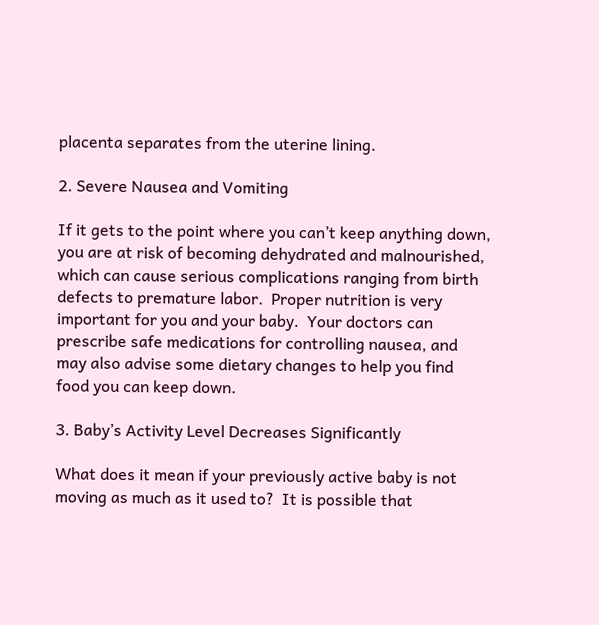placenta separates from the uterine lining.

2. Severe Nausea and Vomiting

If it gets to the point where you can’t keep anything down, you are at risk of becoming dehydrated and malnourished, which can cause serious complications ranging from birth defects to premature labor.  Proper nutrition is very important for you and your baby.  Your doctors can prescribe safe medications for controlling nausea, and may also advise some dietary changes to help you find food you can keep down.

3. Baby’s Activity Level Decreases Significantly

What does it mean if your previously active baby is not moving as much as it used to?  It is possible that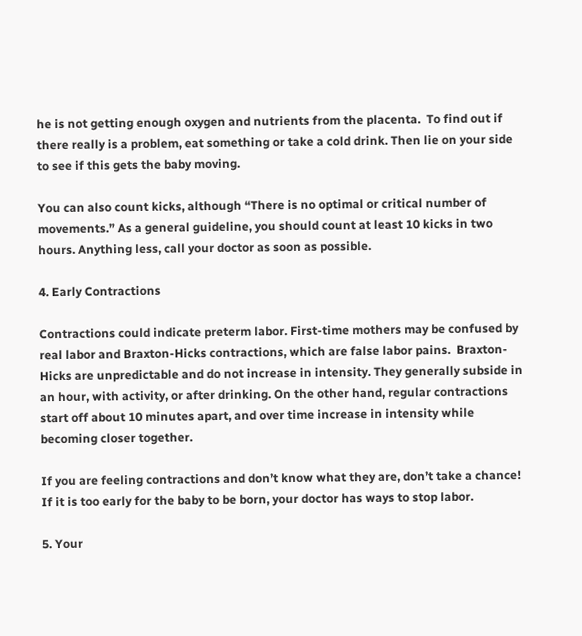he is not getting enough oxygen and nutrients from the placenta.  To find out if there really is a problem, eat something or take a cold drink. Then lie on your side to see if this gets the baby moving.

You can also count kicks, although “There is no optimal or critical number of movements.” As a general guideline, you should count at least 10 kicks in two hours. Anything less, call your doctor as soon as possible.

4. Early Contractions

Contractions could indicate preterm labor. First-time mothers may be confused by real labor and Braxton-Hicks contractions, which are false labor pains.  Braxton-Hicks are unpredictable and do not increase in intensity. They generally subside in an hour, with activity, or after drinking. On the other hand, regular contractions start off about 10 minutes apart, and over time increase in intensity while becoming closer together.

If you are feeling contractions and don’t know what they are, don’t take a chance! If it is too early for the baby to be born, your doctor has ways to stop labor.

5. Your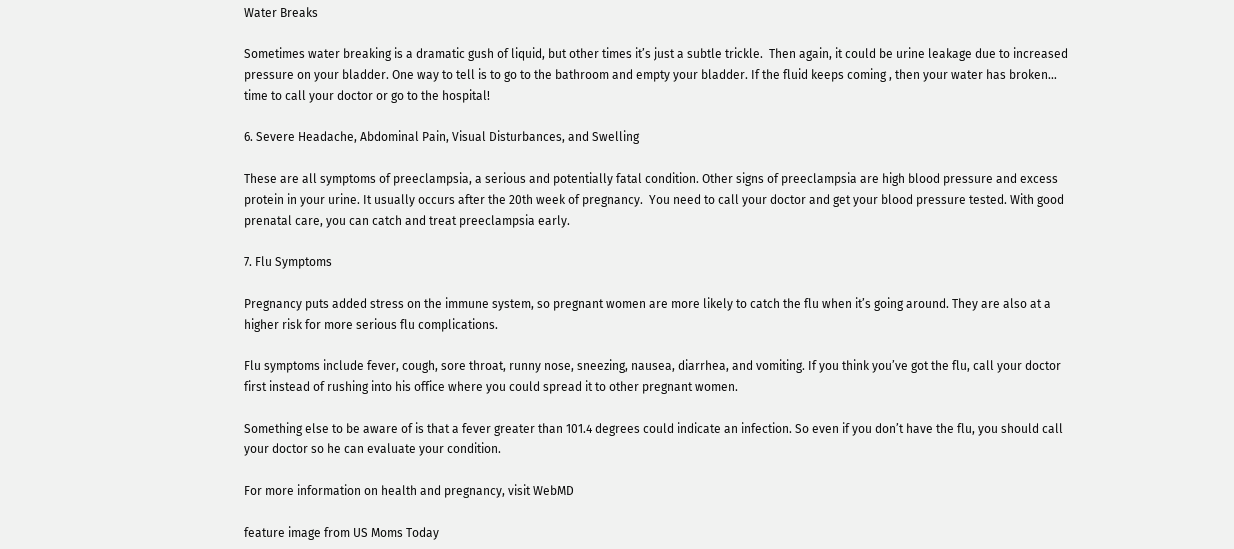Water Breaks

Sometimes water breaking is a dramatic gush of liquid, but other times it’s just a subtle trickle.  Then again, it could be urine leakage due to increased pressure on your bladder. One way to tell is to go to the bathroom and empty your bladder. If the fluid keeps coming , then your water has broken… time to call your doctor or go to the hospital!

6. Severe Headache, Abdominal Pain, Visual Disturbances, and Swelling

These are all symptoms of preeclampsia, a serious and potentially fatal condition. Other signs of preeclampsia are high blood pressure and excess protein in your urine. It usually occurs after the 20th week of pregnancy.  You need to call your doctor and get your blood pressure tested. With good prenatal care, you can catch and treat preeclampsia early.

7. Flu Symptoms

Pregnancy puts added stress on the immune system, so pregnant women are more likely to catch the flu when it’s going around. They are also at a higher risk for more serious flu complications.

Flu symptoms include fever, cough, sore throat, runny nose, sneezing, nausea, diarrhea, and vomiting. If you think you’ve got the flu, call your doctor first instead of rushing into his office where you could spread it to other pregnant women.

Something else to be aware of is that a fever greater than 101.4 degrees could indicate an infection. So even if you don’t have the flu, you should call your doctor so he can evaluate your condition.

For more information on health and pregnancy, visit WebMD

feature image from US Moms Today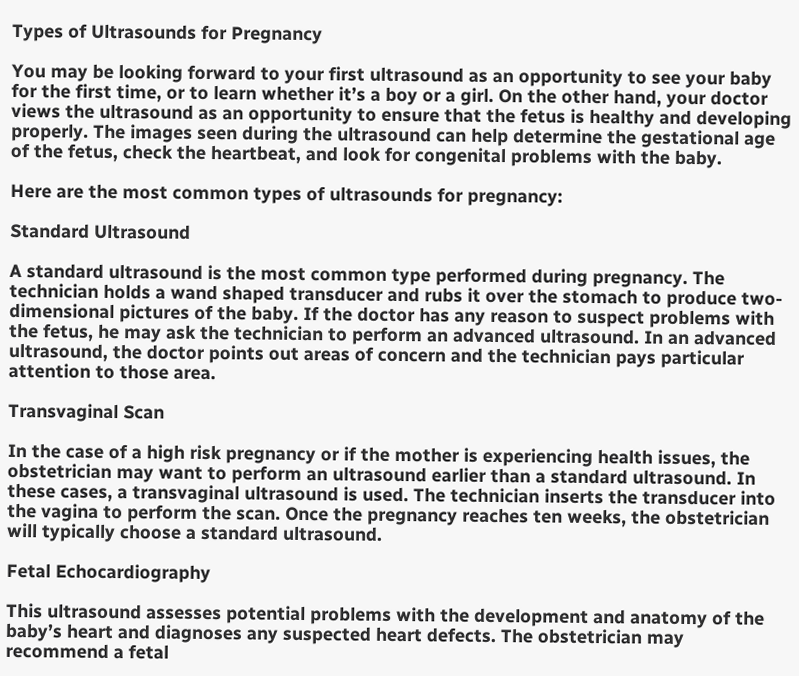Types of Ultrasounds for Pregnancy

You may be looking forward to your first ultrasound as an opportunity to see your baby for the first time, or to learn whether it’s a boy or a girl. On the other hand, your doctor views the ultrasound as an opportunity to ensure that the fetus is healthy and developing properly. The images seen during the ultrasound can help determine the gestational age of the fetus, check the heartbeat, and look for congenital problems with the baby.

Here are the most common types of ultrasounds for pregnancy:

Standard Ultrasound

A standard ultrasound is the most common type performed during pregnancy. The technician holds a wand shaped transducer and rubs it over the stomach to produce two-dimensional pictures of the baby. If the doctor has any reason to suspect problems with the fetus, he may ask the technician to perform an advanced ultrasound. In an advanced ultrasound, the doctor points out areas of concern and the technician pays particular attention to those area.

Transvaginal Scan

In the case of a high risk pregnancy or if the mother is experiencing health issues, the obstetrician may want to perform an ultrasound earlier than a standard ultrasound. In these cases, a transvaginal ultrasound is used. The technician inserts the transducer into the vagina to perform the scan. Once the pregnancy reaches ten weeks, the obstetrician will typically choose a standard ultrasound.

Fetal Echocardiography

This ultrasound assesses potential problems with the development and anatomy of the baby’s heart and diagnoses any suspected heart defects. The obstetrician may recommend a fetal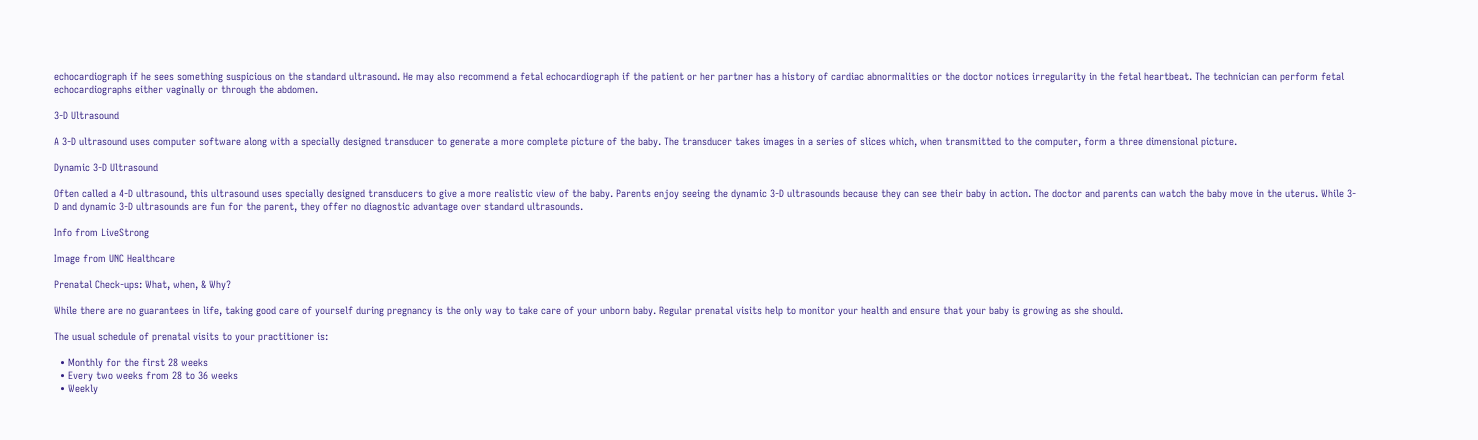echocardiograph if he sees something suspicious on the standard ultrasound. He may also recommend a fetal echocardiograph if the patient or her partner has a history of cardiac abnormalities or the doctor notices irregularity in the fetal heartbeat. The technician can perform fetal echocardiographs either vaginally or through the abdomen.

3-D Ultrasound

A 3-D ultrasound uses computer software along with a specially designed transducer to generate a more complete picture of the baby. The transducer takes images in a series of slices which, when transmitted to the computer, form a three dimensional picture.

Dynamic 3-D Ultrasound

Often called a 4-D ultrasound, this ultrasound uses specially designed transducers to give a more realistic view of the baby. Parents enjoy seeing the dynamic 3-D ultrasounds because they can see their baby in action. The doctor and parents can watch the baby move in the uterus. While 3-D and dynamic 3-D ultrasounds are fun for the parent, they offer no diagnostic advantage over standard ultrasounds.

Info from LiveStrong

Image from UNC Healthcare

Prenatal Check-ups: What, when, & Why?

While there are no guarantees in life, taking good care of yourself during pregnancy is the only way to take care of your unborn baby. Regular prenatal visits help to monitor your health and ensure that your baby is growing as she should.

The usual schedule of prenatal visits to your practitioner is:

  • Monthly for the first 28 weeks
  • Every two weeks from 28 to 36 weeks
  • Weekly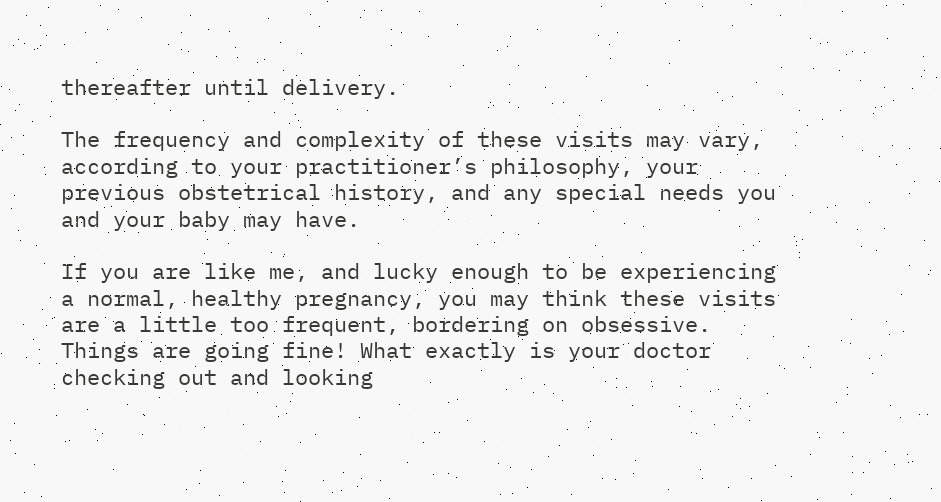thereafter until delivery.

The frequency and complexity of these visits may vary, according to your practitioner’s philosophy, your previous obstetrical history, and any special needs you and your baby may have.

If you are like me, and lucky enough to be experiencing a normal, healthy pregnancy, you may think these visits are a little too frequent, bordering on obsessive. Things are going fine! What exactly is your doctor checking out and looking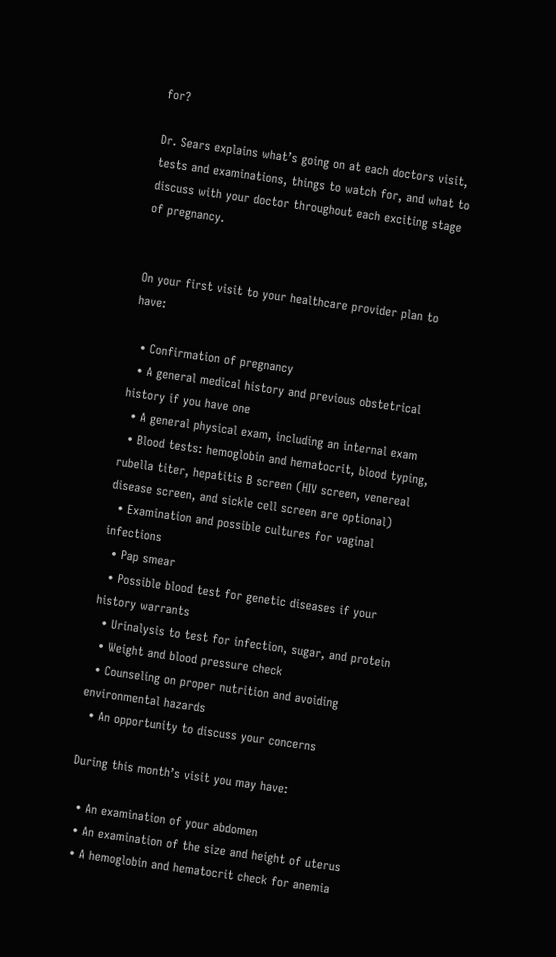for?

Dr. Sears explains what’s going on at each doctors visit, tests and examinations, things to watch for, and what to discuss with your doctor throughout each exciting stage of pregnancy.


On your first visit to your healthcare provider plan to have:

  • Confirmation of pregnancy
  • A general medical history and previous obstetrical history if you have one
  • A general physical exam, including an internal exam
  • Blood tests: hemoglobin and hematocrit, blood typing, rubella titer, hepatitis B screen (HIV screen, venereal disease screen, and sickle cell screen are optional)
  • Examination and possible cultures for vaginal infections
  • Pap smear
  • Possible blood test for genetic diseases if your history warrants
  • Urinalysis to test for infection, sugar, and protein
  • Weight and blood pressure check
  • Counseling on proper nutrition and avoiding environmental hazards
  • An opportunity to discuss your concerns

During this month’s visit you may have:

  • An examination of your abdomen
  • An examination of the size and height of uterus
  • A hemoglobin and hematocrit check for anemia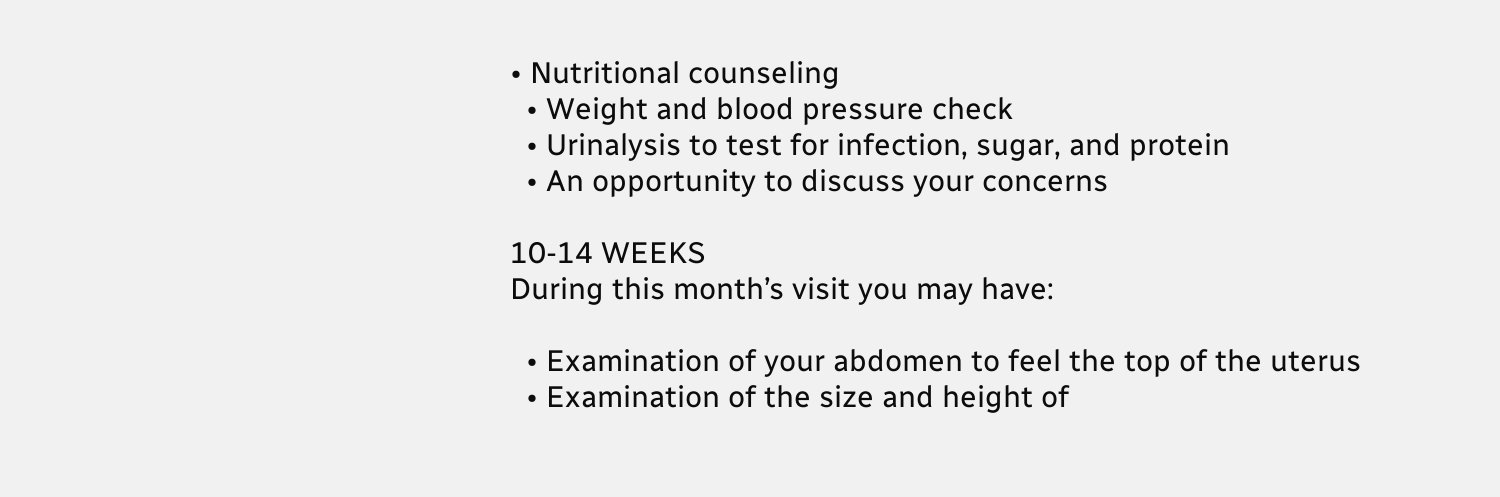• Nutritional counseling
  • Weight and blood pressure check
  • Urinalysis to test for infection, sugar, and protein
  • An opportunity to discuss your concerns

10-14 WEEKS
During this month’s visit you may have:

  • Examination of your abdomen to feel the top of the uterus
  • Examination of the size and height of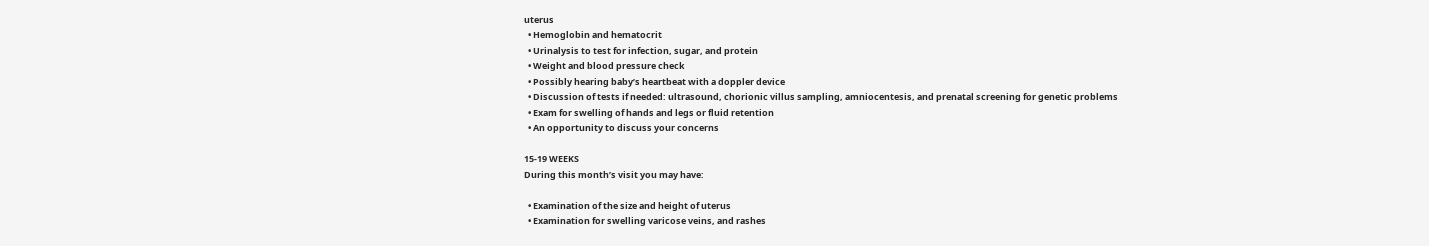uterus
  • Hemoglobin and hematocrit
  • Urinalysis to test for infection, sugar, and protein
  • Weight and blood pressure check
  • Possibly hearing baby’s heartbeat with a doppler device
  • Discussion of tests if needed: ultrasound, chorionic villus sampling, amniocentesis, and prenatal screening for genetic problems
  • Exam for swelling of hands and legs or fluid retention
  • An opportunity to discuss your concerns

15-19 WEEKS
During this month’s visit you may have:

  • Examination of the size and height of uterus
  • Examination for swelling varicose veins, and rashes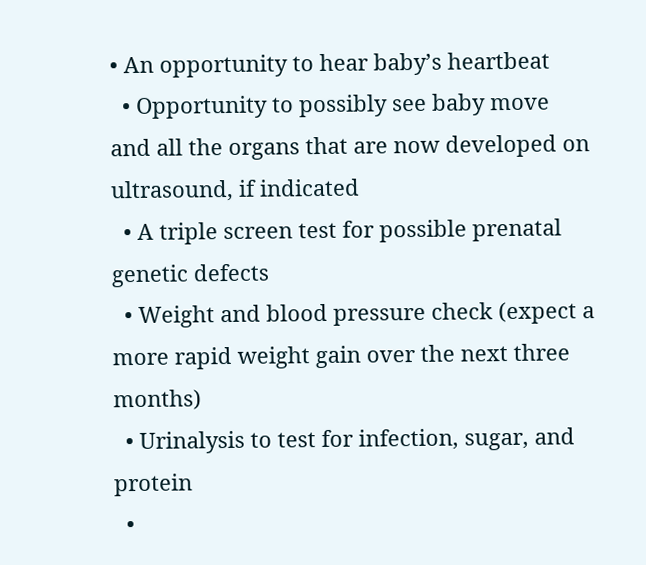• An opportunity to hear baby’s heartbeat
  • Opportunity to possibly see baby move and all the organs that are now developed on ultrasound, if indicated
  • A triple screen test for possible prenatal genetic defects
  • Weight and blood pressure check (expect a more rapid weight gain over the next three months)
  • Urinalysis to test for infection, sugar, and protein
  •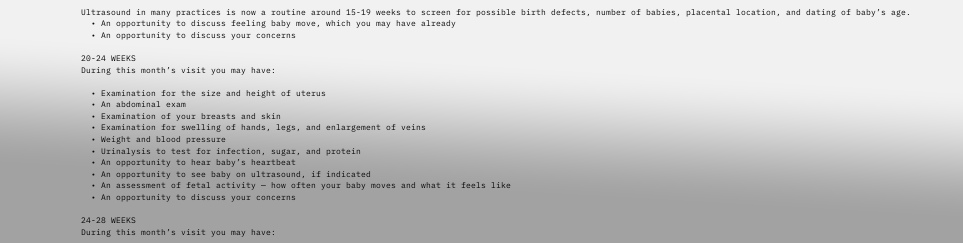Ultrasound in many practices is now a routine around 15-19 weeks to screen for possible birth defects, number of babies, placental location, and dating of baby’s age.
  • An opportunity to discuss feeling baby move, which you may have already
  • An opportunity to discuss your concerns

20-24 WEEKS
During this month’s visit you may have:

  • Examination for the size and height of uterus
  • An abdominal exam
  • Examination of your breasts and skin
  • Examination for swelling of hands, legs, and enlargement of veins
  • Weight and blood pressure
  • Urinalysis to test for infection, sugar, and protein
  • An opportunity to hear baby’s heartbeat
  • An opportunity to see baby on ultrasound, if indicated
  • An assessment of fetal activity — how often your baby moves and what it feels like
  • An opportunity to discuss your concerns

24-28 WEEKS
During this month’s visit you may have: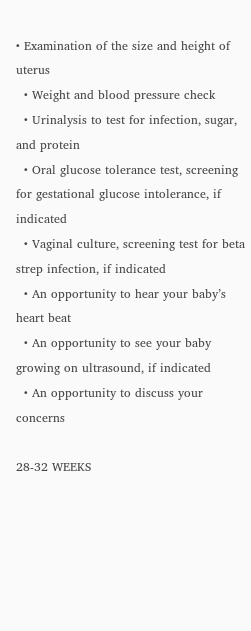• Examination of the size and height of uterus
  • Weight and blood pressure check
  • Urinalysis to test for infection, sugar, and protein
  • Oral glucose tolerance test, screening for gestational glucose intolerance, if indicated
  • Vaginal culture, screening test for beta strep infection, if indicated
  • An opportunity to hear your baby’s heart beat
  • An opportunity to see your baby growing on ultrasound, if indicated
  • An opportunity to discuss your concerns

28-32 WEEKS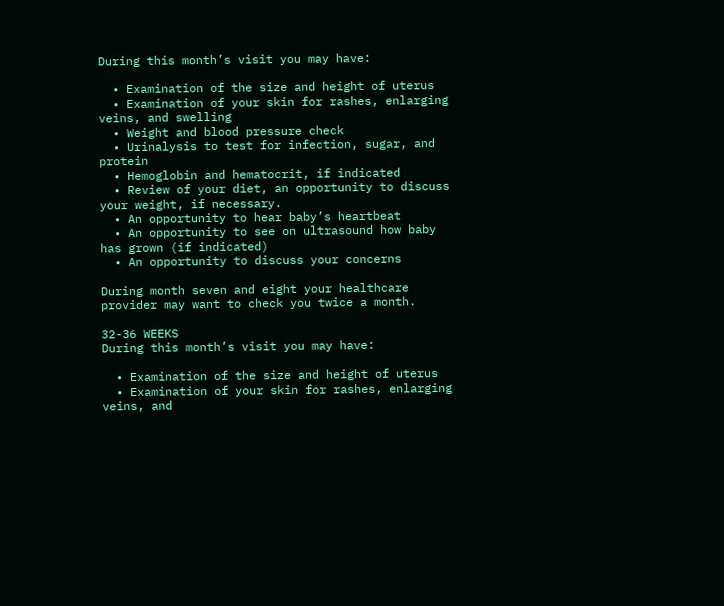During this month’s visit you may have:

  • Examination of the size and height of uterus
  • Examination of your skin for rashes, enlarging veins, and swelling
  • Weight and blood pressure check
  • Urinalysis to test for infection, sugar, and protein
  • Hemoglobin and hematocrit, if indicated
  • Review of your diet, an opportunity to discuss your weight, if necessary.
  • An opportunity to hear baby’s heartbeat
  • An opportunity to see on ultrasound how baby has grown (if indicated)
  • An opportunity to discuss your concerns

During month seven and eight your healthcare provider may want to check you twice a month.

32-36 WEEKS
During this month’s visit you may have:

  • Examination of the size and height of uterus
  • Examination of your skin for rashes, enlarging veins, and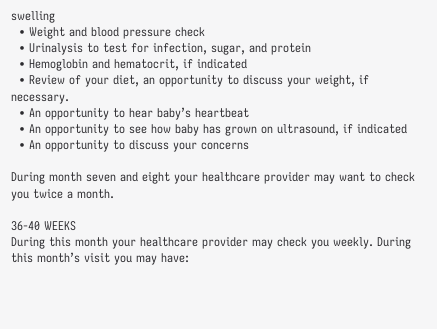swelling
  • Weight and blood pressure check
  • Urinalysis to test for infection, sugar, and protein
  • Hemoglobin and hematocrit, if indicated
  • Review of your diet, an opportunity to discuss your weight, if necessary.
  • An opportunity to hear baby’s heartbeat
  • An opportunity to see how baby has grown on ultrasound, if indicated
  • An opportunity to discuss your concerns

During month seven and eight your healthcare provider may want to check you twice a month.

36-40 WEEKS
During this month your healthcare provider may check you weekly. During this month’s visit you may have: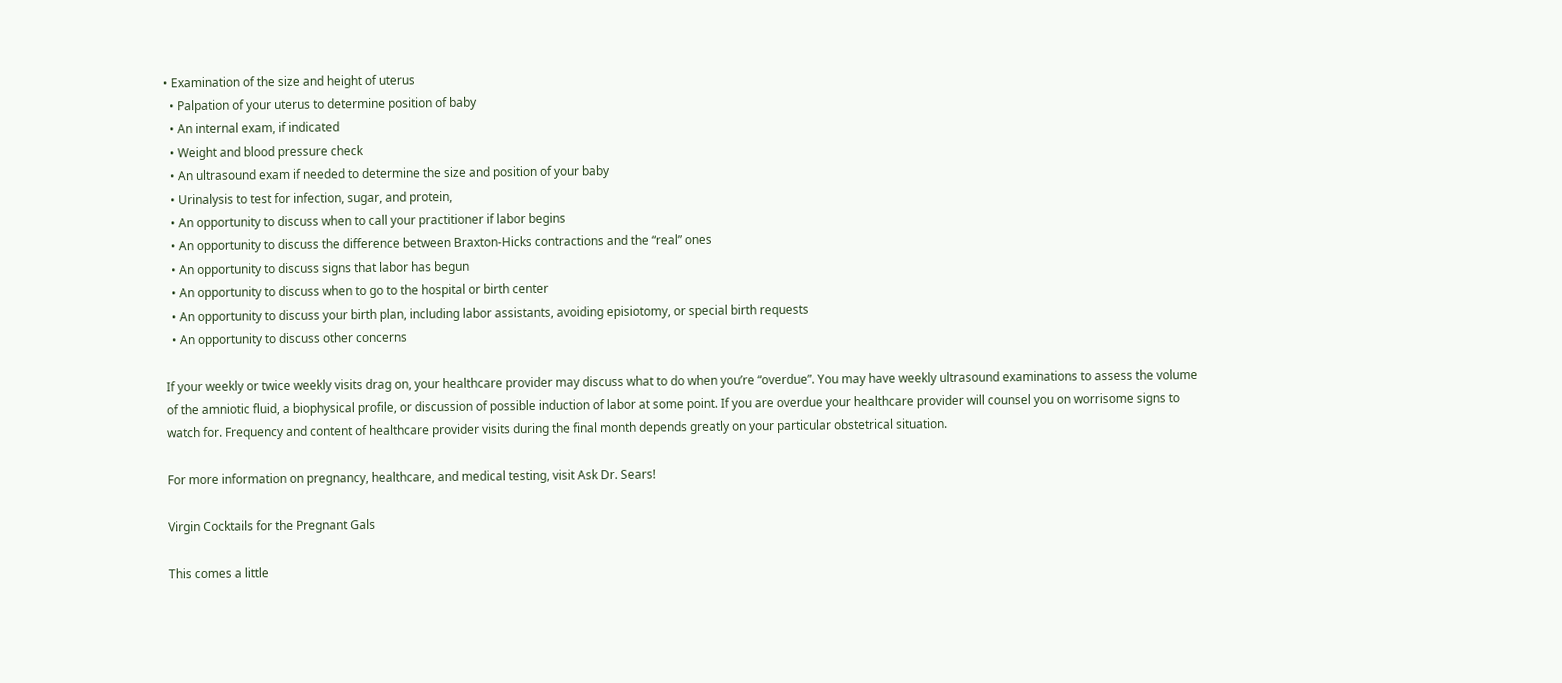• Examination of the size and height of uterus
  • Palpation of your uterus to determine position of baby
  • An internal exam, if indicated
  • Weight and blood pressure check
  • An ultrasound exam if needed to determine the size and position of your baby
  • Urinalysis to test for infection, sugar, and protein,
  • An opportunity to discuss when to call your practitioner if labor begins
  • An opportunity to discuss the difference between Braxton-Hicks contractions and the “real” ones
  • An opportunity to discuss signs that labor has begun
  • An opportunity to discuss when to go to the hospital or birth center
  • An opportunity to discuss your birth plan, including labor assistants, avoiding episiotomy, or special birth requests
  • An opportunity to discuss other concerns

If your weekly or twice weekly visits drag on, your healthcare provider may discuss what to do when you’re “overdue”. You may have weekly ultrasound examinations to assess the volume of the amniotic fluid, a biophysical profile, or discussion of possible induction of labor at some point. If you are overdue your healthcare provider will counsel you on worrisome signs to watch for. Frequency and content of healthcare provider visits during the final month depends greatly on your particular obstetrical situation.

For more information on pregnancy, healthcare, and medical testing, visit Ask Dr. Sears!

Virgin Cocktails for the Pregnant Gals

This comes a little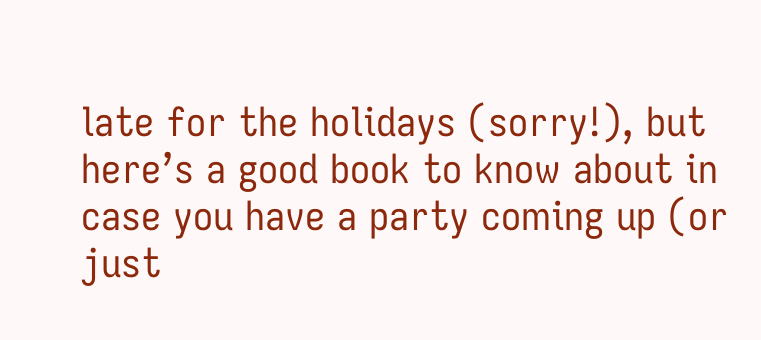late for the holidays (sorry!), but here’s a good book to know about in case you have a party coming up (or just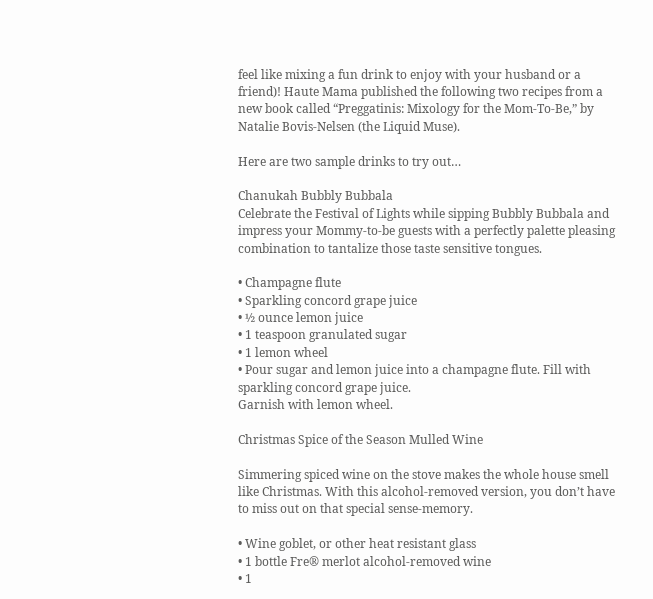feel like mixing a fun drink to enjoy with your husband or a friend)! Haute Mama published the following two recipes from a new book called “Preggatinis: Mixology for the Mom-To-Be,” by Natalie Bovis-Nelsen (the Liquid Muse).

Here are two sample drinks to try out…

Chanukah Bubbly Bubbala
Celebrate the Festival of Lights while sipping Bubbly Bubbala and impress your Mommy-to-be guests with a perfectly palette pleasing combination to tantalize those taste sensitive tongues.

• Champagne flute
• Sparkling concord grape juice
• ½ ounce lemon juice
• 1 teaspoon granulated sugar
• 1 lemon wheel
• Pour sugar and lemon juice into a champagne flute. Fill with sparkling concord grape juice.
Garnish with lemon wheel.

Christmas Spice of the Season Mulled Wine

Simmering spiced wine on the stove makes the whole house smell like Christmas. With this alcohol-removed version, you don’t have to miss out on that special sense-memory.

• Wine goblet, or other heat resistant glass
• 1 bottle Fre® merlot alcohol-removed wine
• 1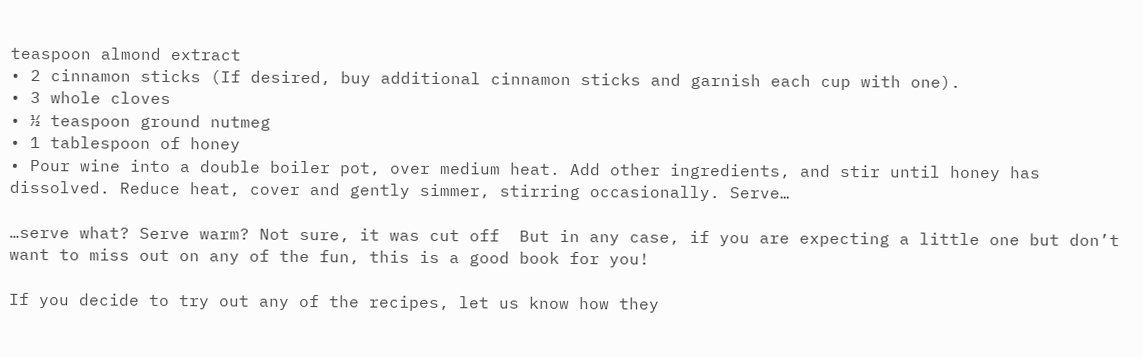teaspoon almond extract
• 2 cinnamon sticks (If desired, buy additional cinnamon sticks and garnish each cup with one).
• 3 whole cloves
• ½ teaspoon ground nutmeg
• 1 tablespoon of honey
• Pour wine into a double boiler pot, over medium heat. Add other ingredients, and stir until honey has dissolved. Reduce heat, cover and gently simmer, stirring occasionally. Serve…

…serve what? Serve warm? Not sure, it was cut off  But in any case, if you are expecting a little one but don’t want to miss out on any of the fun, this is a good book for you!

If you decide to try out any of the recipes, let us know how they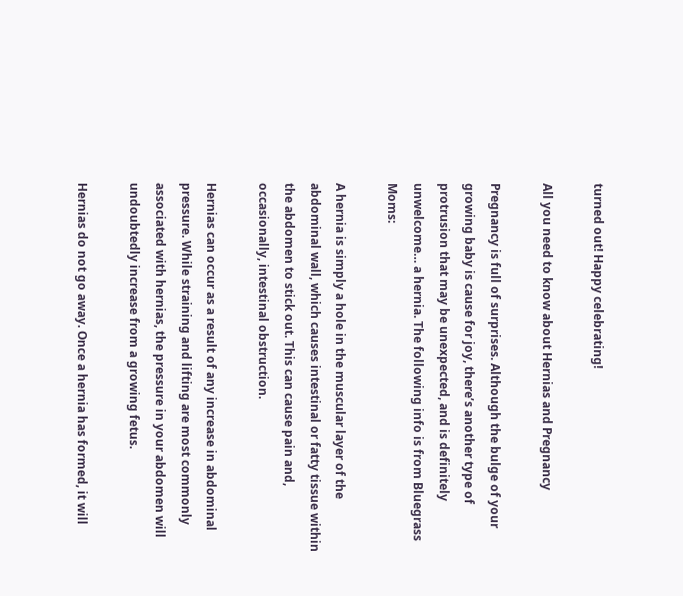turned out! Happy celebrating!

All you need to know about Hernias and Pregnancy

Pregnancy is full of surprises. Although the bulge of your growing baby is cause for joy, there’s another type of protrusion that may be unexpected, and is definitely unwelcome… a hernia. The following info is from Bluegrass Moms:

A hernia is simply a hole in the muscular layer of the abdominal wall, which causes intestinal or fatty tissue within the abdomen to stick out. This can cause pain and, occasionally, intestinal obstruction.

Hernias can occur as a result of any increase in abdominal pressure. While straining and lifting are most commonly associated with hernias, the pressure in your abdomen will undoubtedly increase from a growing fetus.

Hernias do not go away. Once a hernia has formed, it will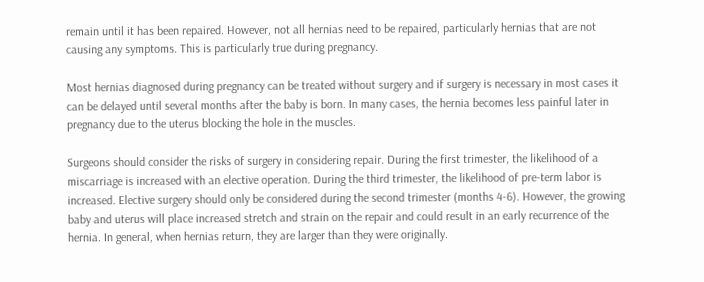remain until it has been repaired. However, not all hernias need to be repaired, particularly hernias that are not causing any symptoms. This is particularly true during pregnancy.

Most hernias diagnosed during pregnancy can be treated without surgery and if surgery is necessary in most cases it can be delayed until several months after the baby is born. In many cases, the hernia becomes less painful later in pregnancy due to the uterus blocking the hole in the muscles.

Surgeons should consider the risks of surgery in considering repair. During the first trimester, the likelihood of a miscarriage is increased with an elective operation. During the third trimester, the likelihood of pre-term labor is increased. Elective surgery should only be considered during the second trimester (months 4-6). However, the growing baby and uterus will place increased stretch and strain on the repair and could result in an early recurrence of the hernia. In general, when hernias return, they are larger than they were originally.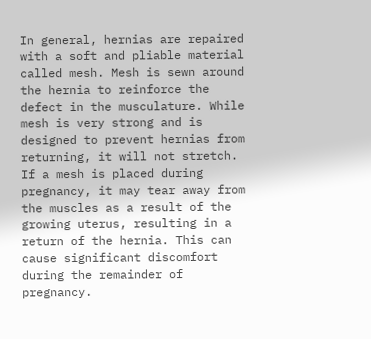In general, hernias are repaired with a soft and pliable material called mesh. Mesh is sewn around the hernia to reinforce the defect in the musculature. While mesh is very strong and is designed to prevent hernias from returning, it will not stretch. If a mesh is placed during pregnancy, it may tear away from the muscles as a result of the growing uterus, resulting in a return of the hernia. This can cause significant discomfort during the remainder of pregnancy.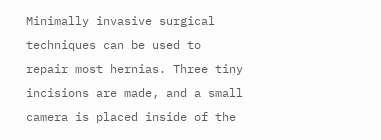Minimally invasive surgical techniques can be used to repair most hernias. Three tiny incisions are made, and a small camera is placed inside of the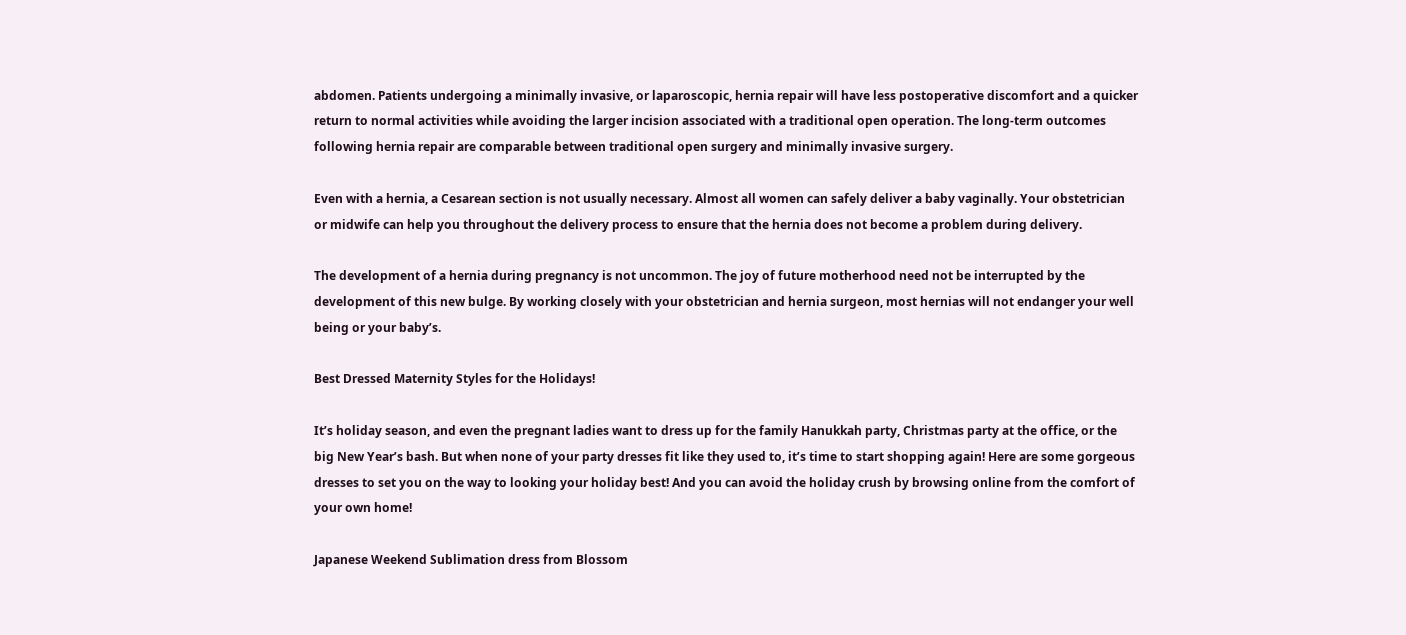abdomen. Patients undergoing a minimally invasive, or laparoscopic, hernia repair will have less postoperative discomfort and a quicker return to normal activities while avoiding the larger incision associated with a traditional open operation. The long-term outcomes following hernia repair are comparable between traditional open surgery and minimally invasive surgery.

Even with a hernia, a Cesarean section is not usually necessary. Almost all women can safely deliver a baby vaginally. Your obstetrician or midwife can help you throughout the delivery process to ensure that the hernia does not become a problem during delivery.

The development of a hernia during pregnancy is not uncommon. The joy of future motherhood need not be interrupted by the development of this new bulge. By working closely with your obstetrician and hernia surgeon, most hernias will not endanger your well being or your baby’s.

Best Dressed Maternity Styles for the Holidays!

It’s holiday season, and even the pregnant ladies want to dress up for the family Hanukkah party, Christmas party at the office, or the big New Year’s bash. But when none of your party dresses fit like they used to, it’s time to start shopping again! Here are some gorgeous dresses to set you on the way to looking your holiday best! And you can avoid the holiday crush by browsing online from the comfort of your own home!

Japanese Weekend Sublimation dress from Blossom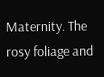Maternity. The rosy foliage and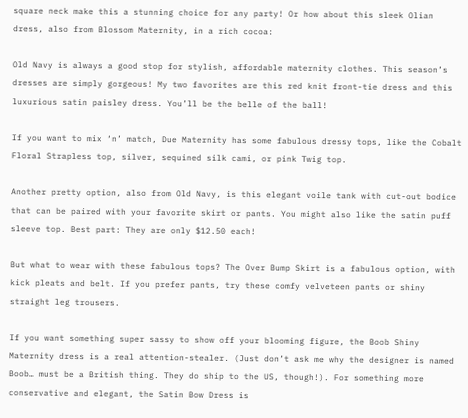square neck make this a stunning choice for any party! Or how about this sleek Olian dress, also from Blossom Maternity, in a rich cocoa:

Old Navy is always a good stop for stylish, affordable maternity clothes. This season’s dresses are simply gorgeous! My two favorites are this red knit front-tie dress and this luxurious satin paisley dress. You’ll be the belle of the ball!

If you want to mix ‘n’ match, Due Maternity has some fabulous dressy tops, like the Cobalt Floral Strapless top, silver, sequined silk cami, or pink Twig top.

Another pretty option, also from Old Navy, is this elegant voile tank with cut-out bodice that can be paired with your favorite skirt or pants. You might also like the satin puff sleeve top. Best part: They are only $12.50 each!

But what to wear with these fabulous tops? The Over Bump Skirt is a fabulous option, with kick pleats and belt. If you prefer pants, try these comfy velveteen pants or shiny straight leg trousers.

If you want something super sassy to show off your blooming figure, the Boob Shiny Maternity dress is a real attention-stealer. (Just don’t ask me why the designer is named Boob… must be a British thing. They do ship to the US, though!). For something more conservative and elegant, the Satin Bow Dress is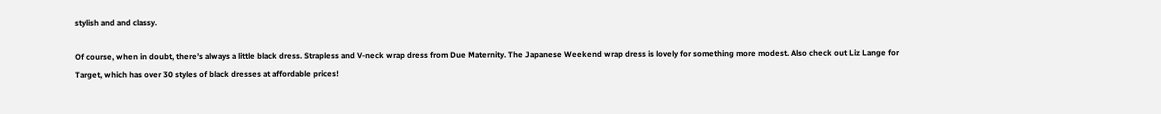stylish and and classy.

Of course, when in doubt, there’s always a little black dress. Strapless and V-neck wrap dress from Due Maternity. The Japanese Weekend wrap dress is lovely for something more modest. Also check out Liz Lange for Target, which has over 30 styles of black dresses at affordable prices!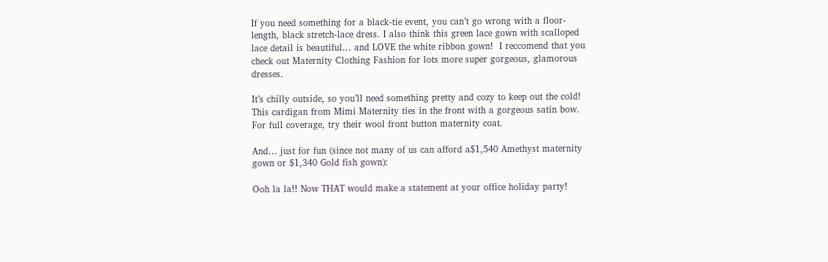If you need something for a black-tie event, you can’t go wrong with a floor-length, black stretch-lace dress. I also think this green lace gown with scalloped lace detail is beautiful… and LOVE the white ribbon gown!  I reccomend that you check out Maternity Clothing Fashion for lots more super gorgeous, glamorous dresses.

It’s chilly outside, so you’ll need something pretty and cozy to keep out the cold! This cardigan from Mimi Maternity ties in the front with a gorgeous satin bow. For full coverage, try their wool front button maternity coat.

And… just for fun (since not many of us can afford a$1,540 Amethyst maternity gown or $1,340 Gold fish gown):

Ooh la la!! Now THAT would make a statement at your office holiday party!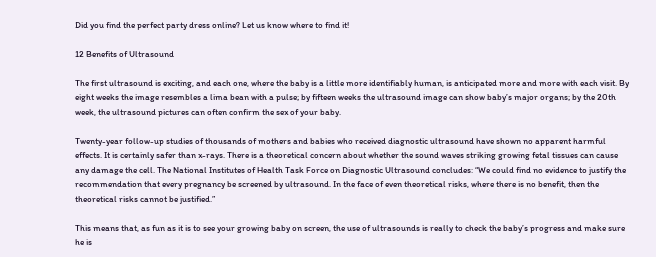Did you find the perfect party dress online? Let us know where to find it!

12 Benefits of Ultrasound

The first ultrasound is exciting, and each one, where the baby is a little more identifiably human, is anticipated more and more with each visit. By eight weeks the image resembles a lima bean with a pulse; by fifteen weeks the ultrasound image can show baby’s major organs; by the 20th week, the ultrasound pictures can often confirm the sex of your baby.

Twenty-year follow-up studies of thousands of mothers and babies who received diagnostic ultrasound have shown no apparent harmful effects. It is certainly safer than x-rays. There is a theoretical concern about whether the sound waves striking growing fetal tissues can cause any damage the cell. The National Institutes of Health Task Force on Diagnostic Ultrasound concludes: “We could find no evidence to justify the recommendation that every pregnancy be screened by ultrasound. In the face of even theoretical risks, where there is no benefit, then the theoretical risks cannot be justified.”

This means that, as fun as it is to see your growing baby on screen, the use of ultrasounds is really to check the baby’s progress and make sure he is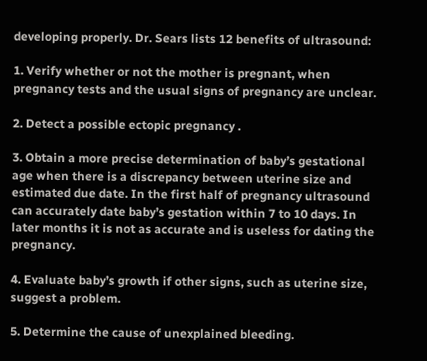developing properly. Dr. Sears lists 12 benefits of ultrasound:

1. Verify whether or not the mother is pregnant, when pregnancy tests and the usual signs of pregnancy are unclear.

2. Detect a possible ectopic pregnancy .

3. Obtain a more precise determination of baby’s gestational age when there is a discrepancy between uterine size and estimated due date. In the first half of pregnancy ultrasound can accurately date baby’s gestation within 7 to 10 days. In later months it is not as accurate and is useless for dating the pregnancy.

4. Evaluate baby’s growth if other signs, such as uterine size, suggest a problem.

5. Determine the cause of unexplained bleeding.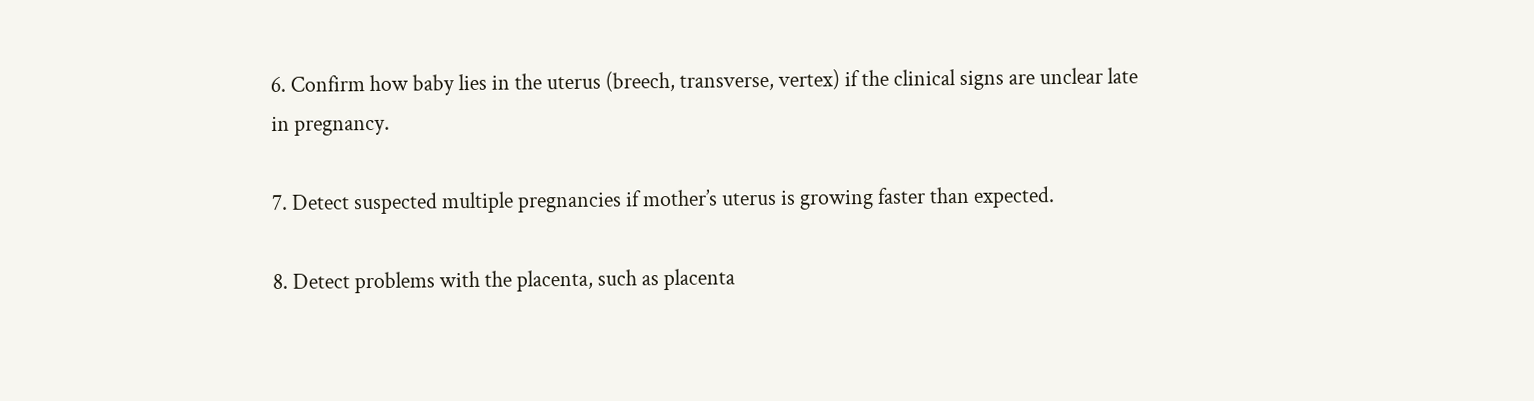6. Confirm how baby lies in the uterus (breech, transverse, vertex) if the clinical signs are unclear late in pregnancy.

7. Detect suspected multiple pregnancies if mother’s uterus is growing faster than expected.

8. Detect problems with the placenta, such as placenta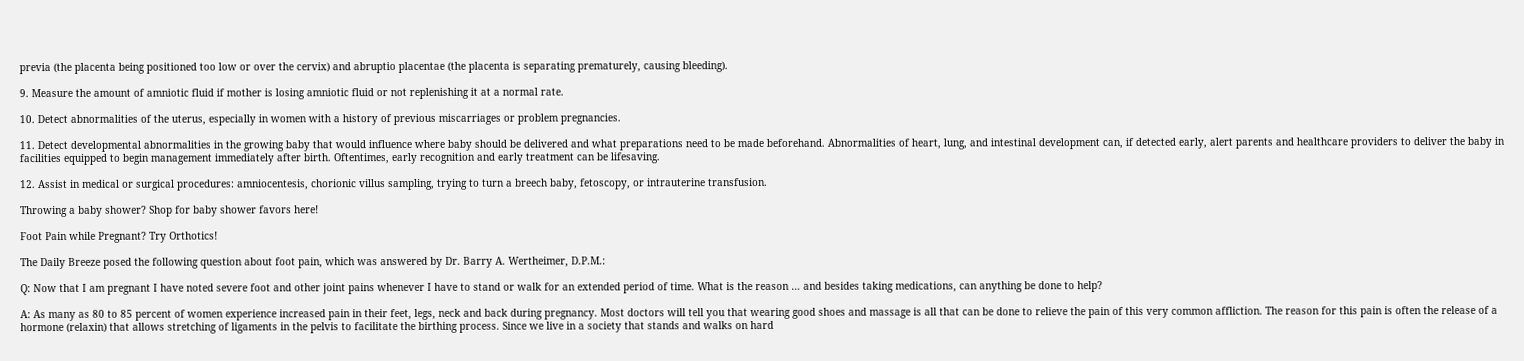previa (the placenta being positioned too low or over the cervix) and abruptio placentae (the placenta is separating prematurely, causing bleeding).

9. Measure the amount of amniotic fluid if mother is losing amniotic fluid or not replenishing it at a normal rate.

10. Detect abnormalities of the uterus, especially in women with a history of previous miscarriages or problem pregnancies.

11. Detect developmental abnormalities in the growing baby that would influence where baby should be delivered and what preparations need to be made beforehand. Abnormalities of heart, lung, and intestinal development can, if detected early, alert parents and healthcare providers to deliver the baby in facilities equipped to begin management immediately after birth. Oftentimes, early recognition and early treatment can be lifesaving.

12. Assist in medical or surgical procedures: amniocentesis, chorionic villus sampling, trying to turn a breech baby, fetoscopy, or intrauterine transfusion.

Throwing a baby shower? Shop for baby shower favors here!

Foot Pain while Pregnant? Try Orthotics!

The Daily Breeze posed the following question about foot pain, which was answered by Dr. Barry A. Wertheimer, D.P.M.:

Q: Now that I am pregnant I have noted severe foot and other joint pains whenever I have to stand or walk for an extended period of time. What is the reason … and besides taking medications, can anything be done to help?

A: As many as 80 to 85 percent of women experience increased pain in their feet, legs, neck and back during pregnancy. Most doctors will tell you that wearing good shoes and massage is all that can be done to relieve the pain of this very common affliction. The reason for this pain is often the release of a hormone (relaxin) that allows stretching of ligaments in the pelvis to facilitate the birthing process. Since we live in a society that stands and walks on hard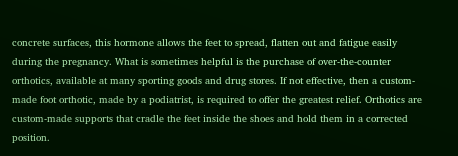concrete surfaces, this hormone allows the feet to spread, flatten out and fatigue easily during the pregnancy. What is sometimes helpful is the purchase of over-the-counter orthotics, available at many sporting goods and drug stores. If not effective, then a custom-made foot orthotic, made by a podiatrist, is required to offer the greatest relief. Orthotics are custom-made supports that cradle the feet inside the shoes and hold them in a corrected position.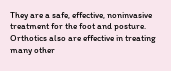They are a safe, effective, noninvasive treatment for the foot and posture. Orthotics also are effective in treating many other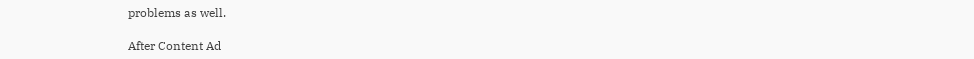problems as well.

After Content Ad